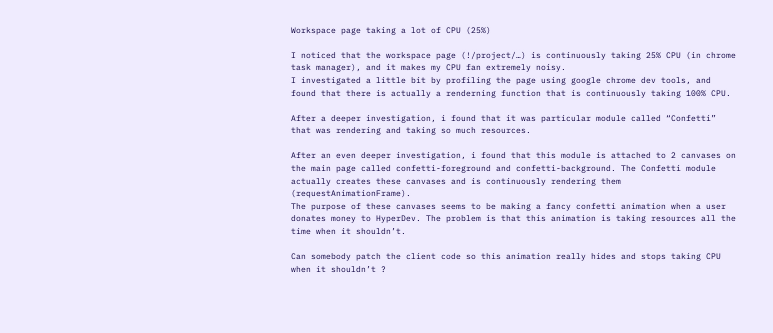Workspace page taking a lot of CPU (25%)

I noticed that the workspace page (!/project/…) is continuously taking 25% CPU (in chrome task manager), and it makes my CPU fan extremely noisy.
I investigated a little bit by profiling the page using google chrome dev tools, and found that there is actually a renderning function that is continuously taking 100% CPU.

After a deeper investigation, i found that it was particular module called “Confetti” that was rendering and taking so much resources.

After an even deeper investigation, i found that this module is attached to 2 canvases on the main page called confetti-foreground and confetti-background. The Confetti module actually creates these canvases and is continuously rendering them (requestAnimationFrame).
The purpose of these canvases seems to be making a fancy confetti animation when a user donates money to HyperDev. The problem is that this animation is taking resources all the time when it shouldn’t.

Can somebody patch the client code so this animation really hides and stops taking CPU when it shouldn’t ?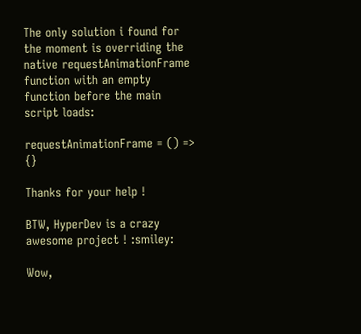The only solution i found for the moment is overriding the native requestAnimationFrame function with an empty function before the main script loads:

requestAnimationFrame = () => {}

Thanks for your help !

BTW, HyperDev is a crazy awesome project ! :smiley:

Wow,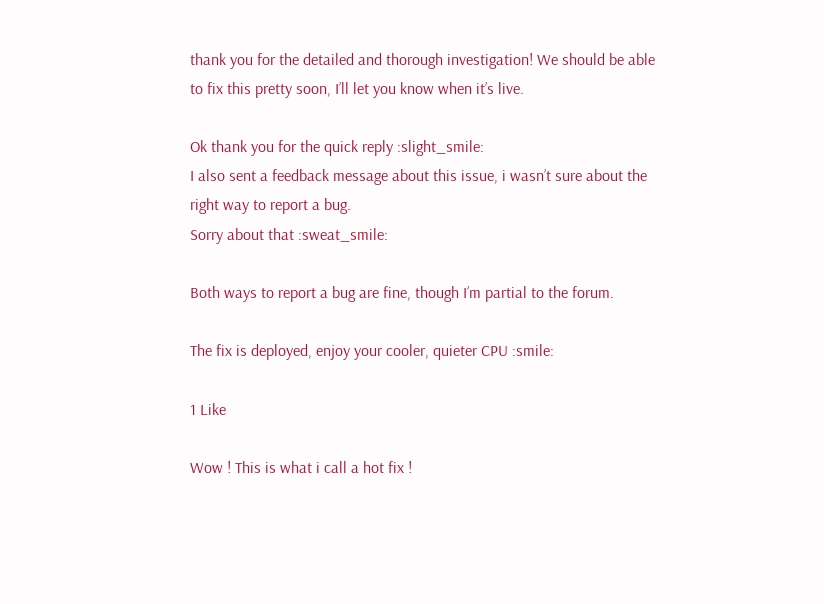thank you for the detailed and thorough investigation! We should be able to fix this pretty soon, I’ll let you know when it’s live.

Ok thank you for the quick reply :slight_smile:
I also sent a feedback message about this issue, i wasn’t sure about the right way to report a bug.
Sorry about that :sweat_smile:

Both ways to report a bug are fine, though I’m partial to the forum.

The fix is deployed, enjoy your cooler, quieter CPU :smile:

1 Like

Wow ! This is what i call a hot fix !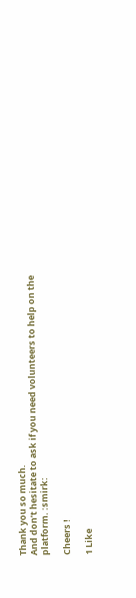Thank you so much.
And don’t hesitate to ask if you need volunteers to help on the platform. :smirk:

Cheers !

1 Like